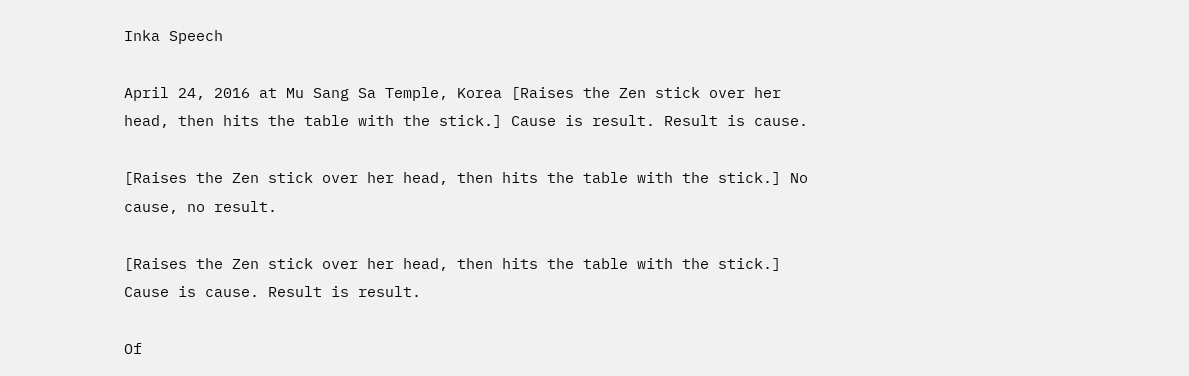Inka Speech

April 24, 2016 at Mu Sang Sa Temple, Korea [Raises the Zen stick over her head, then hits the table with the stick.] Cause is result. Result is cause.

[Raises the Zen stick over her head, then hits the table with the stick.] No cause, no result.

[Raises the Zen stick over her head, then hits the table with the stick.] Cause is cause. Result is result.

Of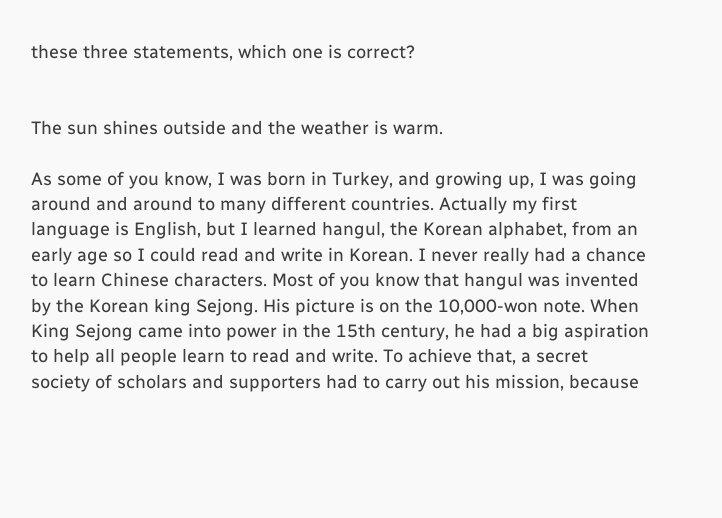these three statements, which one is correct?


The sun shines outside and the weather is warm.

As some of you know, I was born in Turkey, and growing up, I was going around and around to many different countries. Actually my first language is English, but I learned hangul, the Korean alphabet, from an early age so I could read and write in Korean. I never really had a chance to learn Chinese characters. Most of you know that hangul was invented by the Korean king Sejong. His picture is on the 10,000-won note. When King Sejong came into power in the 15th century, he had a big aspiration to help all people learn to read and write. To achieve that, a secret society of scholars and supporters had to carry out his mission, because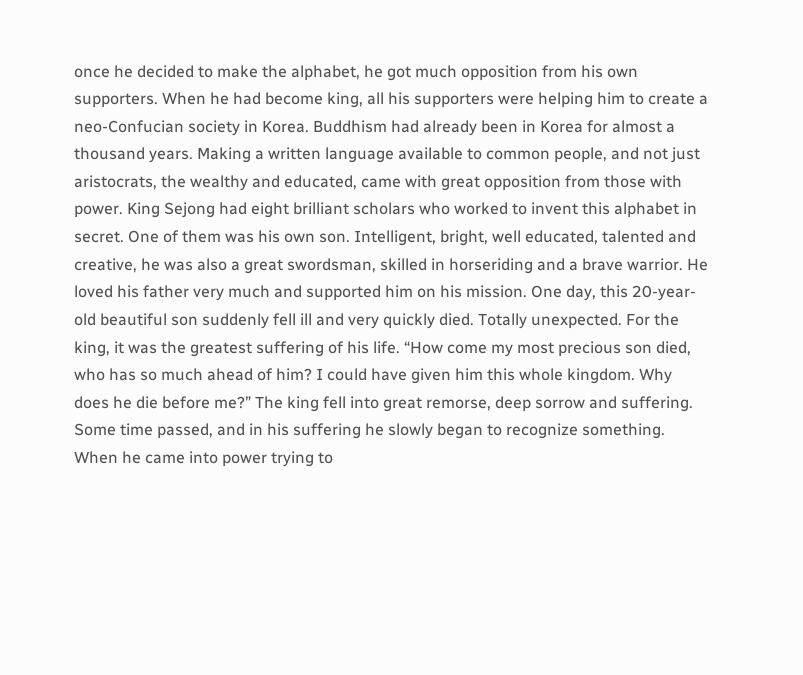once he decided to make the alphabet, he got much opposition from his own supporters. When he had become king, all his supporters were helping him to create a neo-Confucian society in Korea. Buddhism had already been in Korea for almost a thousand years. Making a written language available to common people, and not just aristocrats, the wealthy and educated, came with great opposition from those with power. King Sejong had eight brilliant scholars who worked to invent this alphabet in secret. One of them was his own son. Intelligent, bright, well educated, talented and creative, he was also a great swordsman, skilled in horseriding and a brave warrior. He loved his father very much and supported him on his mission. One day, this 20-year-old beautiful son suddenly fell ill and very quickly died. Totally unexpected. For the king, it was the greatest suffering of his life. “How come my most precious son died, who has so much ahead of him? I could have given him this whole kingdom. Why does he die before me?” The king fell into great remorse, deep sorrow and suffering. Some time passed, and in his suffering he slowly began to recognize something. When he came into power trying to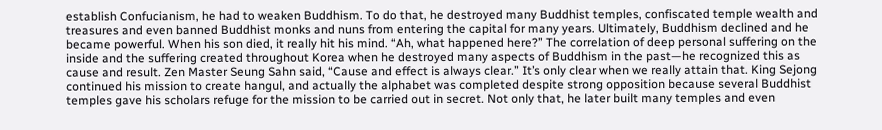establish Confucianism, he had to weaken Buddhism. To do that, he destroyed many Buddhist temples, confiscated temple wealth and treasures and even banned Buddhist monks and nuns from entering the capital for many years. Ultimately, Buddhism declined and he became powerful. When his son died, it really hit his mind. “Ah, what happened here?” The correlation of deep personal suffering on the inside and the suffering created throughout Korea when he destroyed many aspects of Buddhism in the past—he recognized this as cause and result. Zen Master Seung Sahn said, “Cause and effect is always clear.” It’s only clear when we really attain that. King Sejong continued his mission to create hangul, and actually the alphabet was completed despite strong opposition because several Buddhist temples gave his scholars refuge for the mission to be carried out in secret. Not only that, he later built many temples and even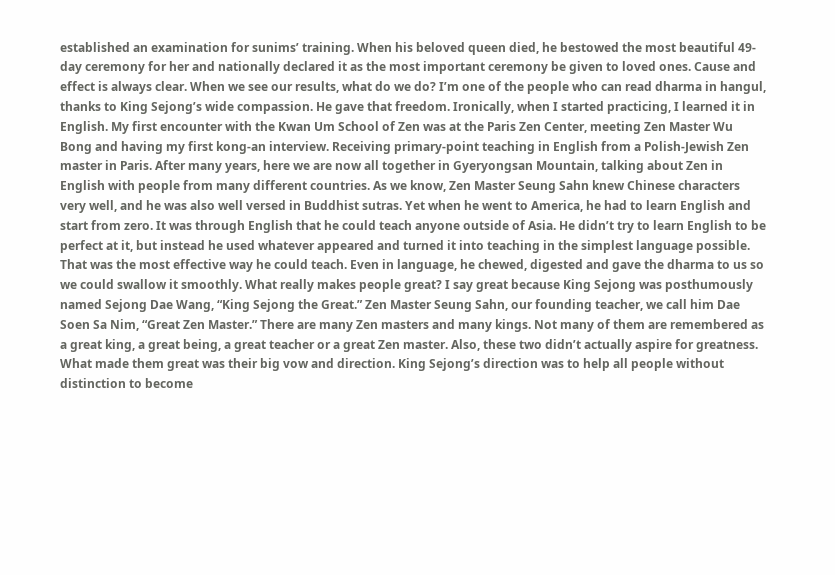established an examination for sunims’ training. When his beloved queen died, he bestowed the most beautiful 49-day ceremony for her and nationally declared it as the most important ceremony be given to loved ones. Cause and effect is always clear. When we see our results, what do we do? I’m one of the people who can read dharma in hangul, thanks to King Sejong’s wide compassion. He gave that freedom. Ironically, when I started practicing, I learned it in English. My first encounter with the Kwan Um School of Zen was at the Paris Zen Center, meeting Zen Master Wu Bong and having my first kong-an interview. Receiving primary-point teaching in English from a Polish-Jewish Zen master in Paris. After many years, here we are now all together in Gyeryongsan Mountain, talking about Zen in English with people from many different countries. As we know, Zen Master Seung Sahn knew Chinese characters very well, and he was also well versed in Buddhist sutras. Yet when he went to America, he had to learn English and start from zero. It was through English that he could teach anyone outside of Asia. He didn’t try to learn English to be perfect at it, but instead he used whatever appeared and turned it into teaching in the simplest language possible. That was the most effective way he could teach. Even in language, he chewed, digested and gave the dharma to us so we could swallow it smoothly. What really makes people great? I say great because King Sejong was posthumously named Sejong Dae Wang, “King Sejong the Great.” Zen Master Seung Sahn, our founding teacher, we call him Dae Soen Sa Nim, “Great Zen Master.” There are many Zen masters and many kings. Not many of them are remembered as a great king, a great being, a great teacher or a great Zen master. Also, these two didn’t actually aspire for greatness. What made them great was their big vow and direction. King Sejong’s direction was to help all people without distinction to become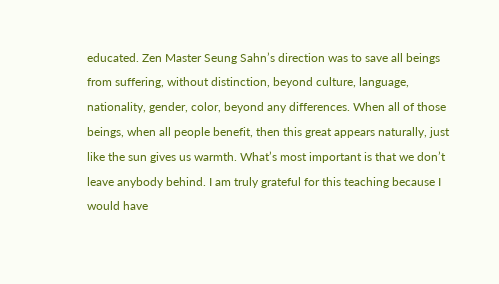educated. Zen Master Seung Sahn’s direction was to save all beings from suffering, without distinction, beyond culture, language, nationality, gender, color, beyond any differences. When all of those beings, when all people benefit, then this great appears naturally, just like the sun gives us warmth. What’s most important is that we don’t leave anybody behind. I am truly grateful for this teaching because I would have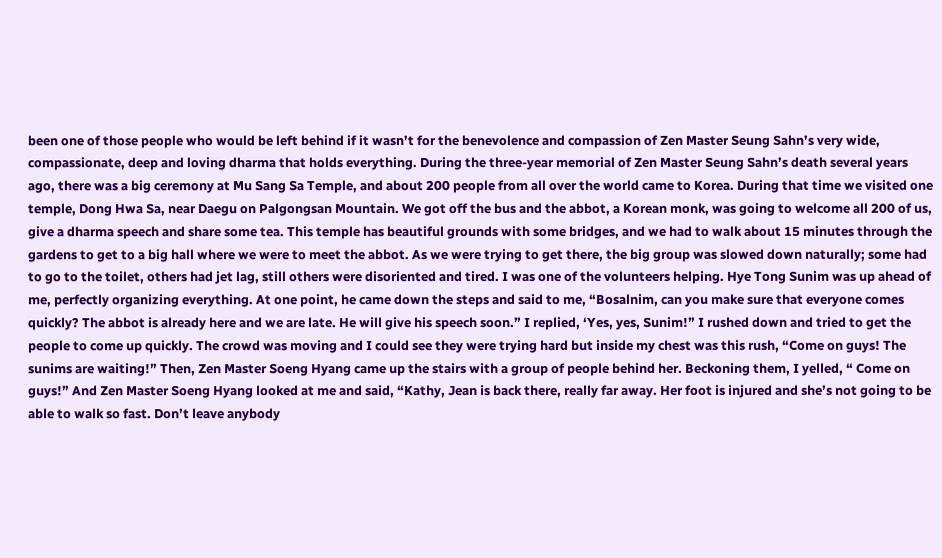been one of those people who would be left behind if it wasn’t for the benevolence and compassion of Zen Master Seung Sahn’s very wide, compassionate, deep and loving dharma that holds everything. During the three-year memorial of Zen Master Seung Sahn’s death several years ago, there was a big ceremony at Mu Sang Sa Temple, and about 200 people from all over the world came to Korea. During that time we visited one temple, Dong Hwa Sa, near Daegu on Palgongsan Mountain. We got off the bus and the abbot, a Korean monk, was going to welcome all 200 of us, give a dharma speech and share some tea. This temple has beautiful grounds with some bridges, and we had to walk about 15 minutes through the gardens to get to a big hall where we were to meet the abbot. As we were trying to get there, the big group was slowed down naturally; some had to go to the toilet, others had jet lag, still others were disoriented and tired. I was one of the volunteers helping. Hye Tong Sunim was up ahead of me, perfectly organizing everything. At one point, he came down the steps and said to me, “Bosalnim, can you make sure that everyone comes quickly? The abbot is already here and we are late. He will give his speech soon.” I replied, ‘Yes, yes, Sunim!” I rushed down and tried to get the people to come up quickly. The crowd was moving and I could see they were trying hard but inside my chest was this rush, “Come on guys! The sunims are waiting!” Then, Zen Master Soeng Hyang came up the stairs with a group of people behind her. Beckoning them, I yelled, “ Come on guys!” And Zen Master Soeng Hyang looked at me and said, “Kathy, Jean is back there, really far away. Her foot is injured and she’s not going to be able to walk so fast. Don’t leave anybody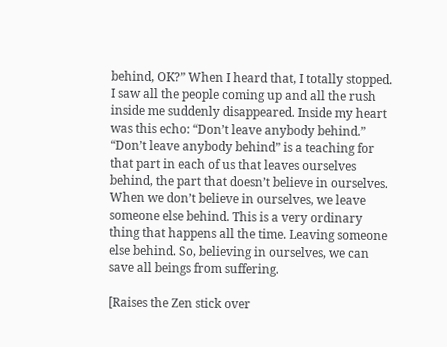behind, OK?” When I heard that, I totally stopped. I saw all the people coming up and all the rush inside me suddenly disappeared. Inside my heart was this echo: “Don’t leave anybody behind.” “Don’t leave anybody behind” is a teaching for that part in each of us that leaves ourselves behind, the part that doesn’t believe in ourselves. When we don’t believe in ourselves, we leave someone else behind. This is a very ordinary thing that happens all the time. Leaving someone else behind. So, believing in ourselves, we can save all beings from suffering.

[Raises the Zen stick over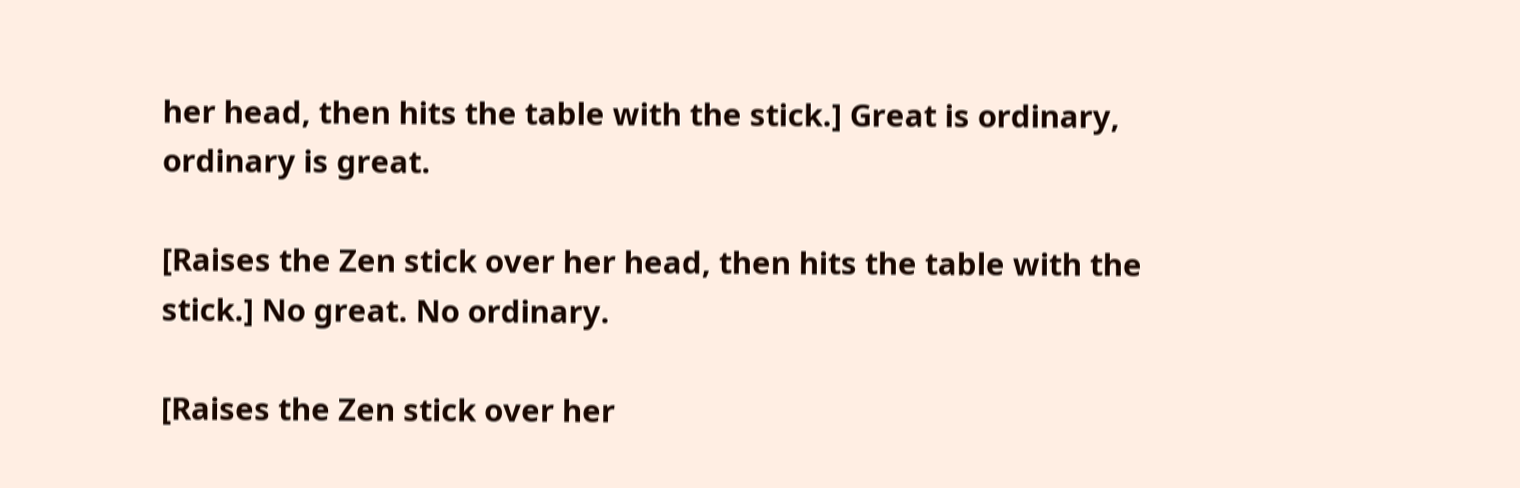her head, then hits the table with the stick.] Great is ordinary, ordinary is great.

[Raises the Zen stick over her head, then hits the table with the stick.] No great. No ordinary.

[Raises the Zen stick over her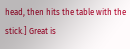head, then hits the table with the stick.] Great is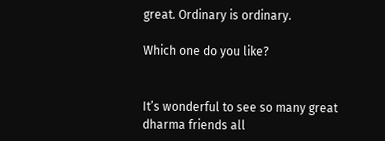great. Ordinary is ordinary.

Which one do you like?


It’s wonderful to see so many great dharma friends all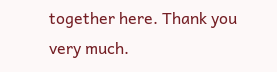together here. Thank you very much.